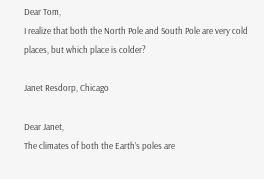Dear Tom,
I realize that both the North Pole and South Pole are very cold places, but which place is colder?

Janet Resdorp, Chicago

Dear Janet,
The climates of both the Earth’s poles are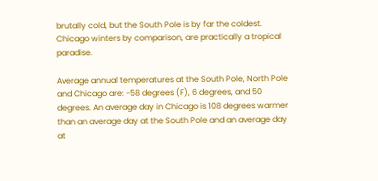brutally cold, but the South Pole is by far the coldest. Chicago winters by comparison, are practically a tropical paradise.

Average annual temperatures at the South Pole, North Pole and Chicago are: -58 degrees (F), 6 degrees, and 50 degrees. An average day in Chicago is 108 degrees warmer than an average day at the South Pole and an average day at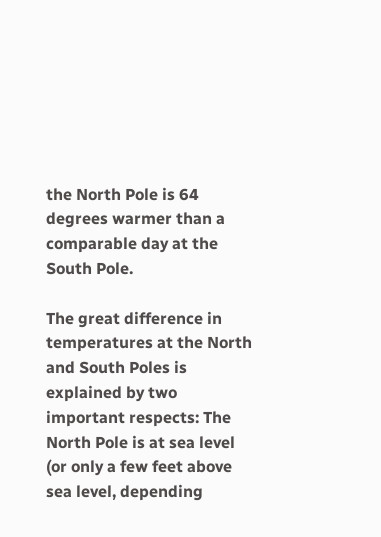the North Pole is 64 degrees warmer than a comparable day at the South Pole.

The great difference in temperatures at the North and South Poles is explained by two important respects: The North Pole is at sea level (or only a few feet above sea level, depending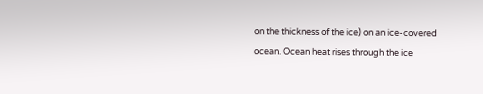on the thickness of the ice) on an ice-covered ocean. Ocean heat rises through the ice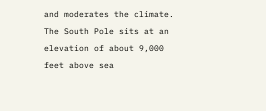and moderates the climate. The South Pole sits at an elevation of about 9,000 feet above sea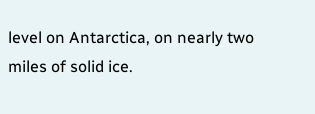level on Antarctica, on nearly two miles of solid ice.